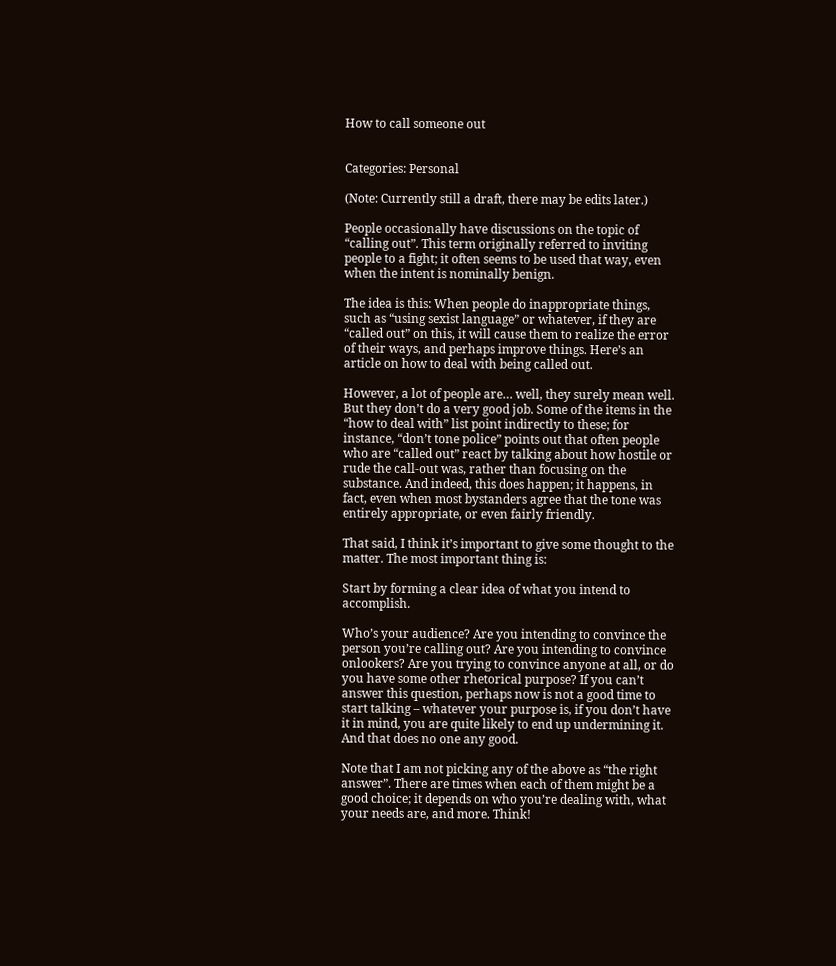How to call someone out


Categories: Personal

(Note: Currently still a draft, there may be edits later.)

People occasionally have discussions on the topic of “calling out”. This term originally referred to inviting people to a fight; it often seems to be used that way, even when the intent is nominally benign.

The idea is this: When people do inappropriate things, such as “using sexist language” or whatever, if they are “called out” on this, it will cause them to realize the error of their ways, and perhaps improve things. Here’s an article on how to deal with being called out.

However, a lot of people are… well, they surely mean well. But they don’t do a very good job. Some of the items in the “how to deal with” list point indirectly to these; for instance, “don’t tone police” points out that often people who are “called out” react by talking about how hostile or rude the call-out was, rather than focusing on the substance. And indeed, this does happen; it happens, in fact, even when most bystanders agree that the tone was entirely appropriate, or even fairly friendly.

That said, I think it’s important to give some thought to the matter. The most important thing is:

Start by forming a clear idea of what you intend to accomplish.

Who’s your audience? Are you intending to convince the person you’re calling out? Are you intending to convince onlookers? Are you trying to convince anyone at all, or do you have some other rhetorical purpose? If you can’t answer this question, perhaps now is not a good time to start talking – whatever your purpose is, if you don’t have it in mind, you are quite likely to end up undermining it. And that does no one any good.

Note that I am not picking any of the above as “the right answer”. There are times when each of them might be a good choice; it depends on who you’re dealing with, what your needs are, and more. Think!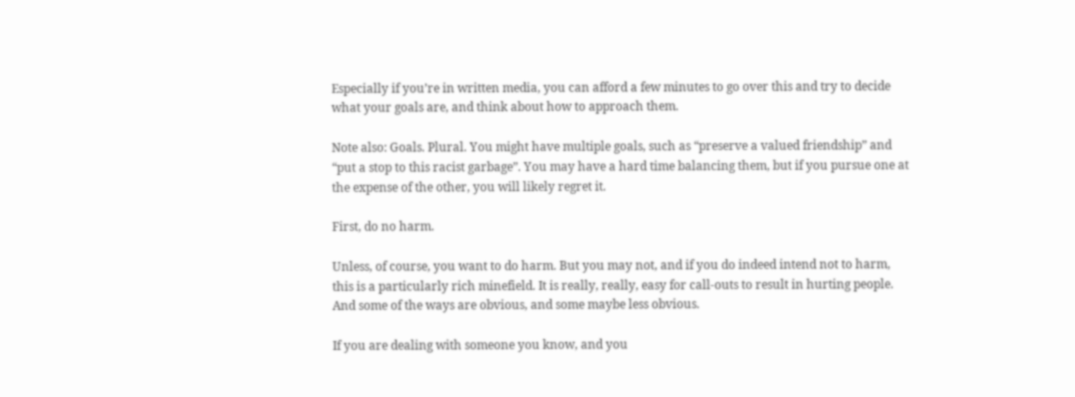Especially if you’re in written media, you can afford a few minutes to go over this and try to decide what your goals are, and think about how to approach them.

Note also: Goals. Plural. You might have multiple goals, such as “preserve a valued friendship” and “put a stop to this racist garbage”. You may have a hard time balancing them, but if you pursue one at the expense of the other, you will likely regret it.

First, do no harm.

Unless, of course, you want to do harm. But you may not, and if you do indeed intend not to harm, this is a particularly rich minefield. It is really, really, easy for call-outs to result in hurting people. And some of the ways are obvious, and some maybe less obvious.

If you are dealing with someone you know, and you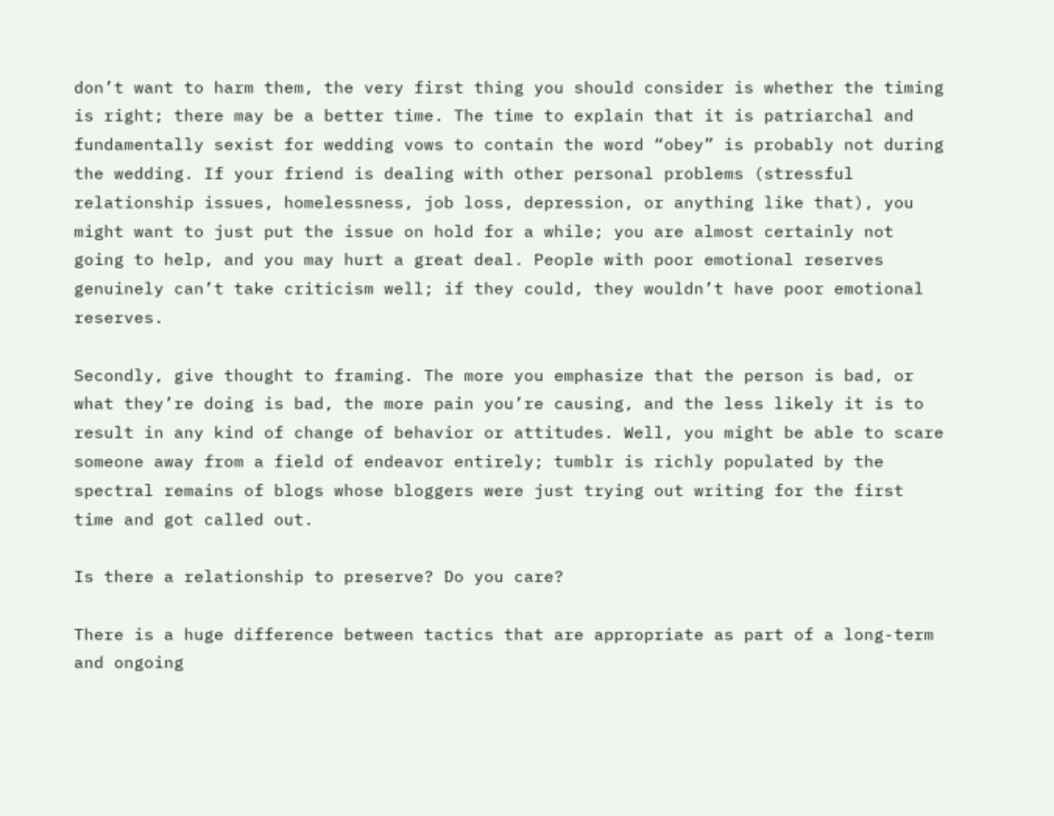don’t want to harm them, the very first thing you should consider is whether the timing is right; there may be a better time. The time to explain that it is patriarchal and fundamentally sexist for wedding vows to contain the word “obey” is probably not during the wedding. If your friend is dealing with other personal problems (stressful relationship issues, homelessness, job loss, depression, or anything like that), you might want to just put the issue on hold for a while; you are almost certainly not going to help, and you may hurt a great deal. People with poor emotional reserves genuinely can’t take criticism well; if they could, they wouldn’t have poor emotional reserves.

Secondly, give thought to framing. The more you emphasize that the person is bad, or what they’re doing is bad, the more pain you’re causing, and the less likely it is to result in any kind of change of behavior or attitudes. Well, you might be able to scare someone away from a field of endeavor entirely; tumblr is richly populated by the spectral remains of blogs whose bloggers were just trying out writing for the first time and got called out.

Is there a relationship to preserve? Do you care?

There is a huge difference between tactics that are appropriate as part of a long-term and ongoing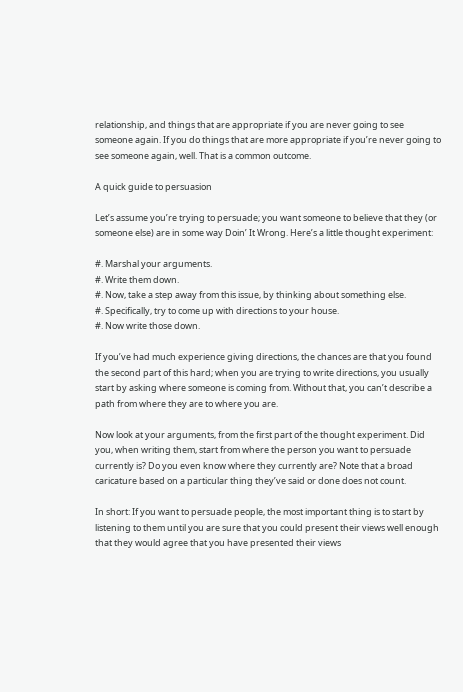relationship, and things that are appropriate if you are never going to see someone again. If you do things that are more appropriate if you’re never going to see someone again, well. That is a common outcome.

A quick guide to persuasion

Let’s assume you’re trying to persuade; you want someone to believe that they (or someone else) are in some way Doin’ It Wrong. Here’s a little thought experiment:

#. Marshal your arguments.
#. Write them down.
#. Now, take a step away from this issue, by thinking about something else.
#. Specifically, try to come up with directions to your house.
#. Now write those down.

If you’ve had much experience giving directions, the chances are that you found the second part of this hard; when you are trying to write directions, you usually start by asking where someone is coming from. Without that, you can’t describe a path from where they are to where you are.

Now look at your arguments, from the first part of the thought experiment. Did you, when writing them, start from where the person you want to persuade currently is? Do you even know where they currently are? Note that a broad caricature based on a particular thing they’ve said or done does not count.

In short: If you want to persuade people, the most important thing is to start by listening to them until you are sure that you could present their views well enough that they would agree that you have presented their views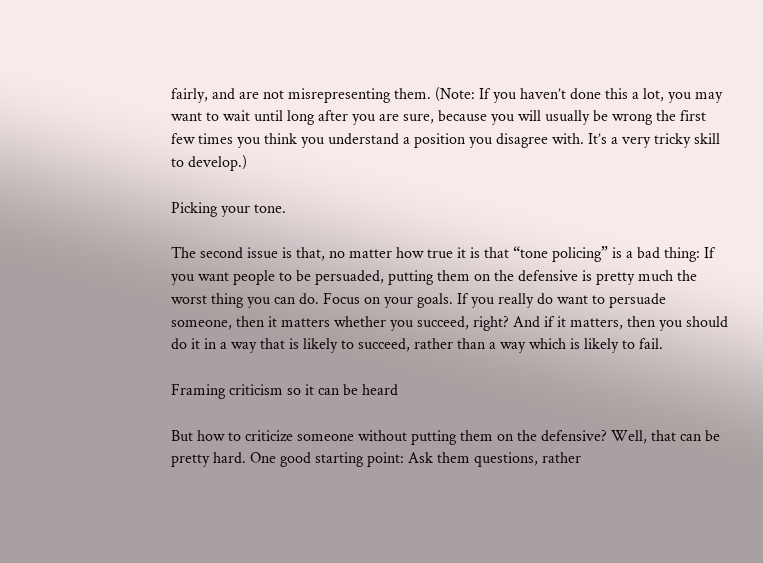fairly, and are not misrepresenting them. (Note: If you haven’t done this a lot, you may want to wait until long after you are sure, because you will usually be wrong the first few times you think you understand a position you disagree with. It’s a very tricky skill to develop.)

Picking your tone.

The second issue is that, no matter how true it is that “tone policing” is a bad thing: If you want people to be persuaded, putting them on the defensive is pretty much the worst thing you can do. Focus on your goals. If you really do want to persuade someone, then it matters whether you succeed, right? And if it matters, then you should do it in a way that is likely to succeed, rather than a way which is likely to fail.

Framing criticism so it can be heard

But how to criticize someone without putting them on the defensive? Well, that can be pretty hard. One good starting point: Ask them questions, rather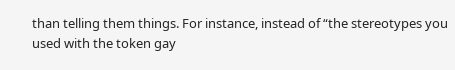than telling them things. For instance, instead of “the stereotypes you used with the token gay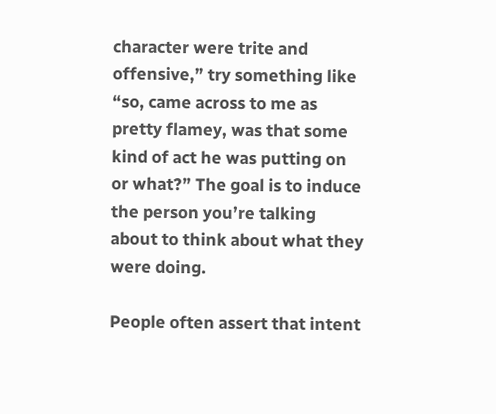character were trite and offensive,” try something like “so, came across to me as pretty flamey, was that some kind of act he was putting on or what?” The goal is to induce the person you’re talking about to think about what they were doing.

People often assert that intent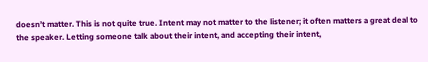doesn’t matter. This is not quite true. Intent may not matter to the listener; it often matters a great deal to the speaker. Letting someone talk about their intent, and accepting their intent,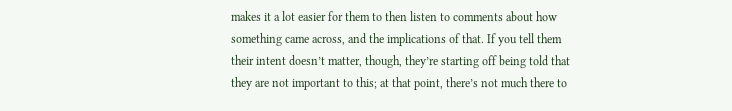makes it a lot easier for them to then listen to comments about how something came across, and the implications of that. If you tell them their intent doesn’t matter, though, they’re starting off being told that they are not important to this; at that point, there’s not much there to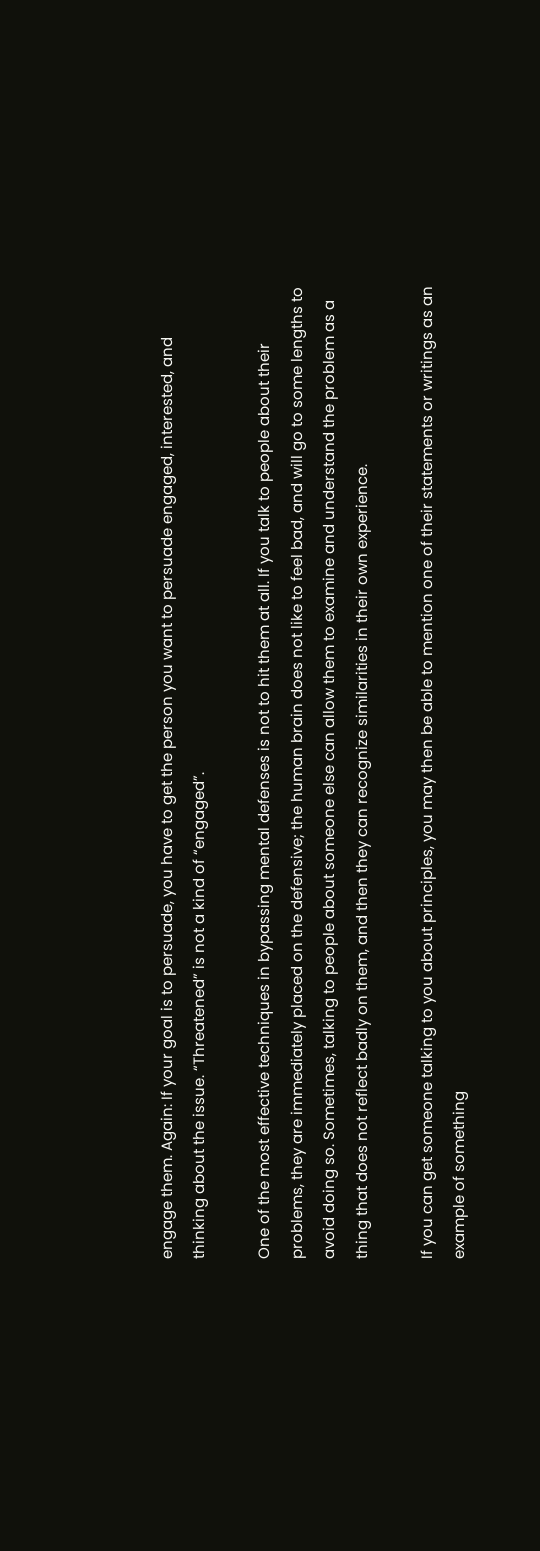engage them. Again: If your goal is to persuade, you have to get the person you want to persuade engaged, interested, and thinking about the issue. “Threatened” is not a kind of “engaged”.

One of the most effective techniques in bypassing mental defenses is not to hit them at all. If you talk to people about their problems, they are immediately placed on the defensive; the human brain does not like to feel bad, and will go to some lengths to avoid doing so. Sometimes, talking to people about someone else can allow them to examine and understand the problem as a thing that does not reflect badly on them, and then they can recognize similarities in their own experience.

If you can get someone talking to you about principles, you may then be able to mention one of their statements or writings as an example of something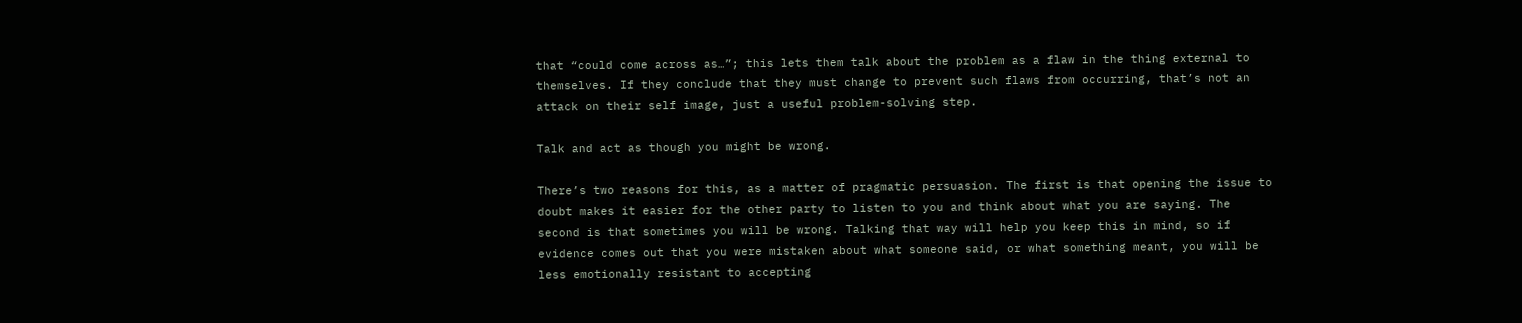that “could come across as…”; this lets them talk about the problem as a flaw in the thing external to themselves. If they conclude that they must change to prevent such flaws from occurring, that’s not an attack on their self image, just a useful problem-solving step.

Talk and act as though you might be wrong.

There’s two reasons for this, as a matter of pragmatic persuasion. The first is that opening the issue to doubt makes it easier for the other party to listen to you and think about what you are saying. The second is that sometimes you will be wrong. Talking that way will help you keep this in mind, so if evidence comes out that you were mistaken about what someone said, or what something meant, you will be less emotionally resistant to accepting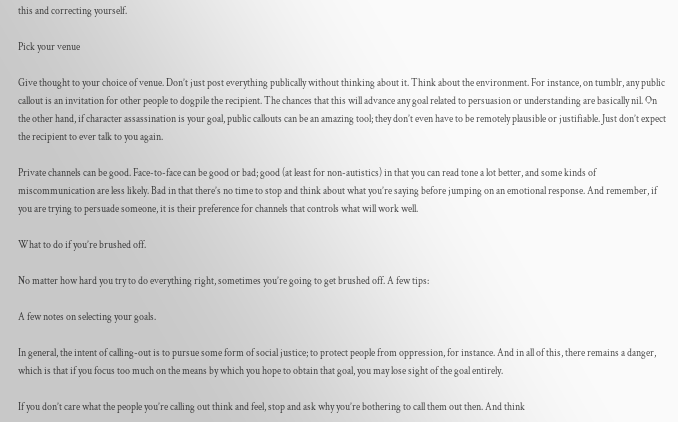this and correcting yourself.

Pick your venue

Give thought to your choice of venue. Don’t just post everything publically without thinking about it. Think about the environment. For instance, on tumblr, any public callout is an invitation for other people to dogpile the recipient. The chances that this will advance any goal related to persuasion or understanding are basically nil. On the other hand, if character assassination is your goal, public callouts can be an amazing tool; they don’t even have to be remotely plausible or justifiable. Just don’t expect the recipient to ever talk to you again.

Private channels can be good. Face-to-face can be good or bad; good (at least for non-autistics) in that you can read tone a lot better, and some kinds of miscommunication are less likely. Bad in that there’s no time to stop and think about what you’re saying before jumping on an emotional response. And remember, if you are trying to persuade someone, it is their preference for channels that controls what will work well.

What to do if you’re brushed off.

No matter how hard you try to do everything right, sometimes you’re going to get brushed off. A few tips:

A few notes on selecting your goals.

In general, the intent of calling-out is to pursue some form of social justice; to protect people from oppression, for instance. And in all of this, there remains a danger, which is that if you focus too much on the means by which you hope to obtain that goal, you may lose sight of the goal entirely.

If you don’t care what the people you’re calling out think and feel, stop and ask why you’re bothering to call them out then. And think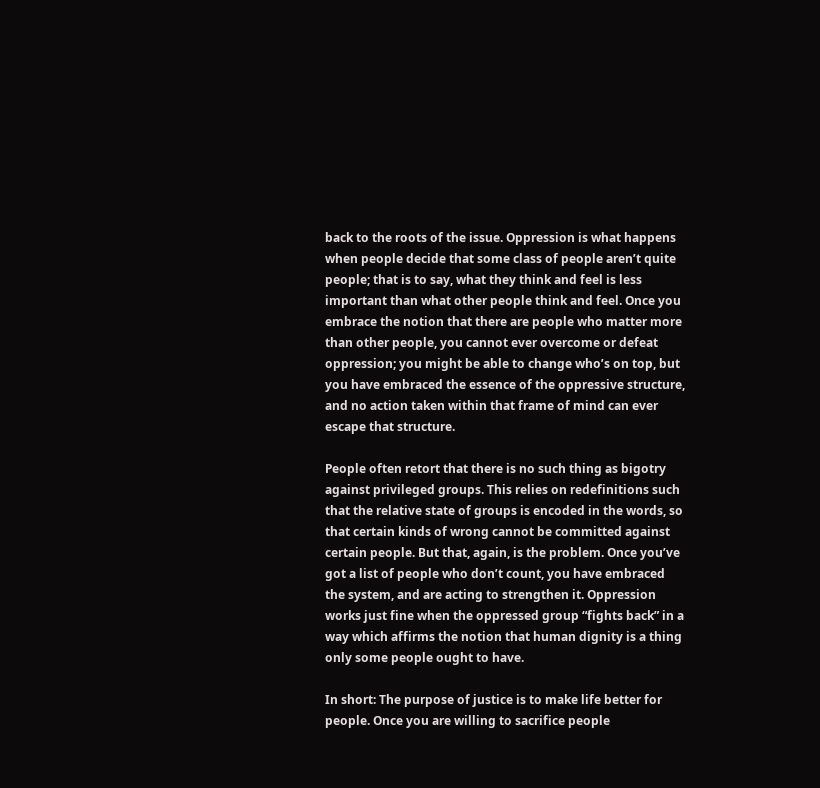back to the roots of the issue. Oppression is what happens when people decide that some class of people aren’t quite people; that is to say, what they think and feel is less important than what other people think and feel. Once you embrace the notion that there are people who matter more than other people, you cannot ever overcome or defeat oppression; you might be able to change who’s on top, but you have embraced the essence of the oppressive structure, and no action taken within that frame of mind can ever escape that structure.

People often retort that there is no such thing as bigotry against privileged groups. This relies on redefinitions such that the relative state of groups is encoded in the words, so that certain kinds of wrong cannot be committed against certain people. But that, again, is the problem. Once you’ve got a list of people who don’t count, you have embraced the system, and are acting to strengthen it. Oppression works just fine when the oppressed group “fights back” in a way which affirms the notion that human dignity is a thing only some people ought to have.

In short: The purpose of justice is to make life better for people. Once you are willing to sacrifice people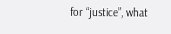for “justice”, what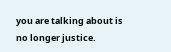you are talking about is no longer justice.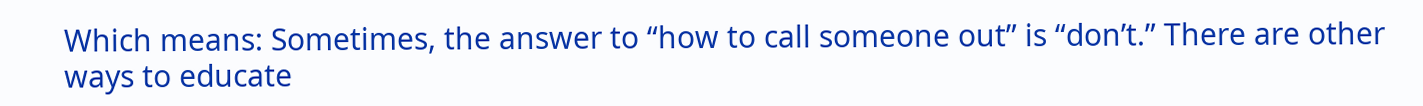Which means: Sometimes, the answer to “how to call someone out” is “don’t.” There are other ways to educate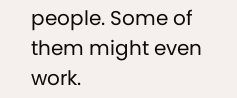people. Some of them might even work.